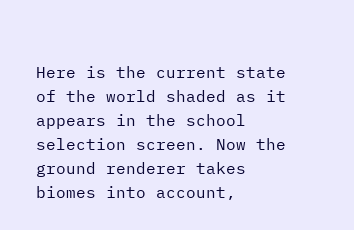Here is the current state of the world shaded as it appears in the school selection screen. Now the ground renderer takes biomes into account,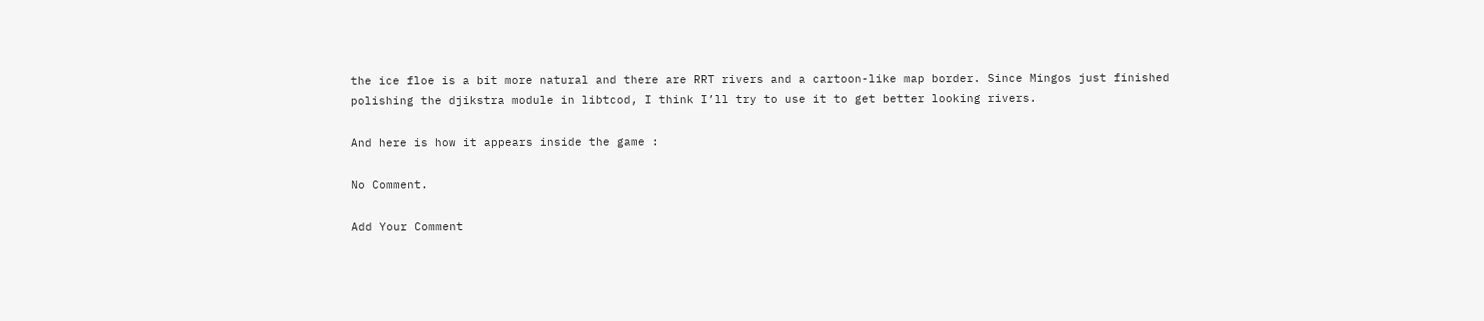the ice floe is a bit more natural and there are RRT rivers and a cartoon-like map border. Since Mingos just finished polishing the djikstra module in libtcod, I think I’ll try to use it to get better looking rivers.

And here is how it appears inside the game :

No Comment.

Add Your Comment